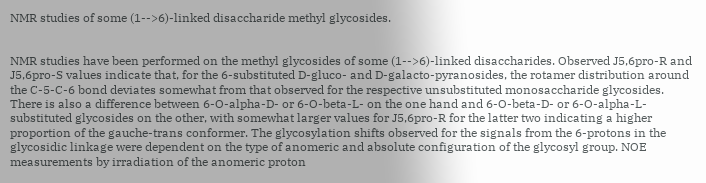NMR studies of some (1-->6)-linked disaccharide methyl glycosides.


NMR studies have been performed on the methyl glycosides of some (1-->6)-linked disaccharides. Observed J5,6pro-R and J5,6pro-S values indicate that, for the 6-substituted D-gluco- and D-galacto-pyranosides, the rotamer distribution around the C-5-C-6 bond deviates somewhat from that observed for the respective unsubstituted monosaccharide glycosides. There is also a difference between 6-O-alpha-D- or 6-O-beta-L- on the one hand and 6-O-beta-D- or 6-O-alpha-L-substituted glycosides on the other, with somewhat larger values for J5,6pro-R for the latter two indicating a higher proportion of the gauche-trans conformer. The glycosylation shifts observed for the signals from the 6-protons in the glycosidic linkage were dependent on the type of anomeric and absolute configuration of the glycosyl group. NOE measurements by irradiation of the anomeric proton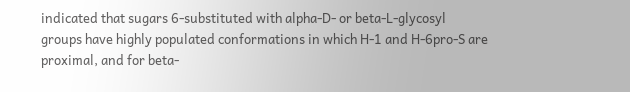indicated that sugars 6-substituted with alpha-D- or beta-L-glycosyl groups have highly populated conformations in which H-1 and H-6pro-S are proximal, and for beta-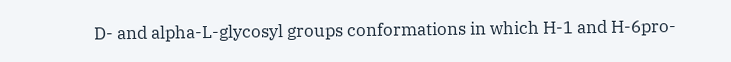D- and alpha-L-glycosyl groups conformations in which H-1 and H-6pro-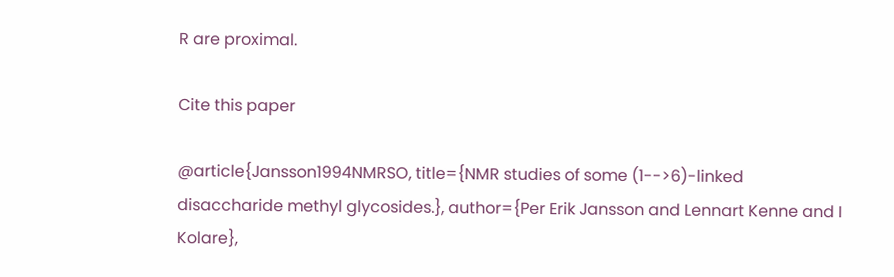R are proximal.

Cite this paper

@article{Jansson1994NMRSO, title={NMR studies of some (1-->6)-linked disaccharide methyl glycosides.}, author={Per Erik Jansson and Lennart Kenne and I Kolare},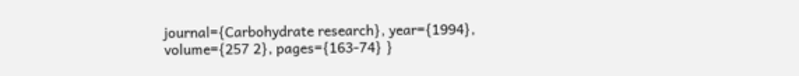journal={Carbohydrate research}, year={1994}, volume={257 2}, pages={163-74} }